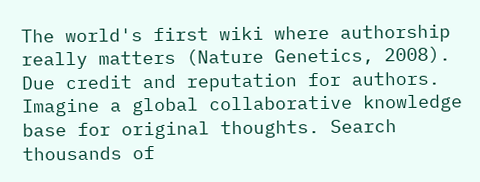The world's first wiki where authorship really matters (Nature Genetics, 2008). Due credit and reputation for authors. Imagine a global collaborative knowledge base for original thoughts. Search thousands of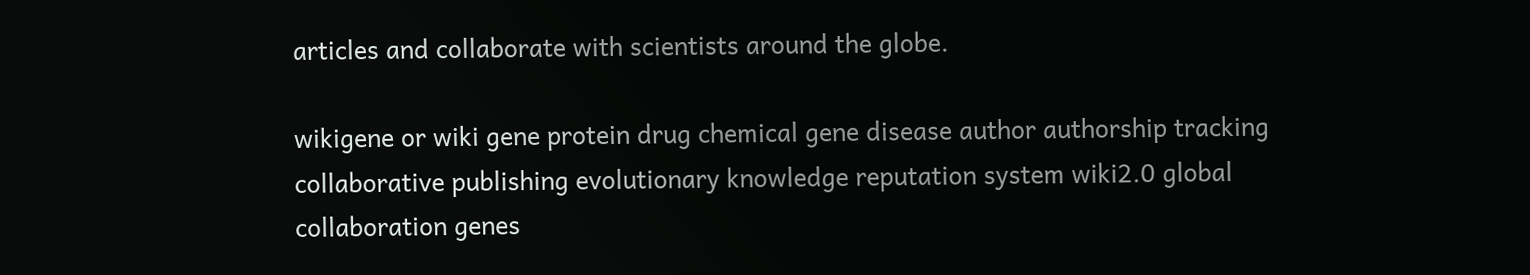articles and collaborate with scientists around the globe.

wikigene or wiki gene protein drug chemical gene disease author authorship tracking collaborative publishing evolutionary knowledge reputation system wiki2.0 global collaboration genes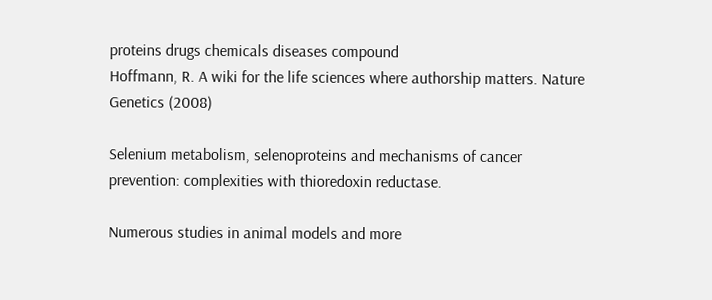proteins drugs chemicals diseases compound
Hoffmann, R. A wiki for the life sciences where authorship matters. Nature Genetics (2008)

Selenium metabolism, selenoproteins and mechanisms of cancer prevention: complexities with thioredoxin reductase.

Numerous studies in animal models and more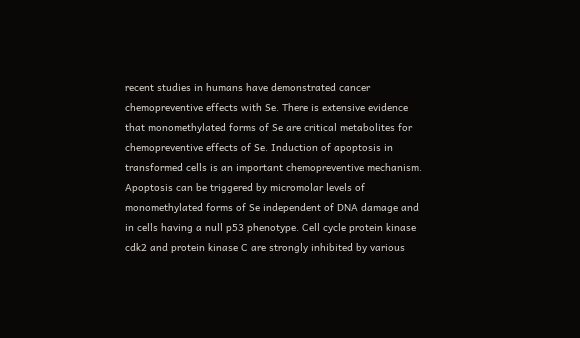recent studies in humans have demonstrated cancer chemopreventive effects with Se. There is extensive evidence that monomethylated forms of Se are critical metabolites for chemopreventive effects of Se. Induction of apoptosis in transformed cells is an important chemopreventive mechanism. Apoptosis can be triggered by micromolar levels of monomethylated forms of Se independent of DNA damage and in cells having a null p53 phenotype. Cell cycle protein kinase cdk2 and protein kinase C are strongly inhibited by various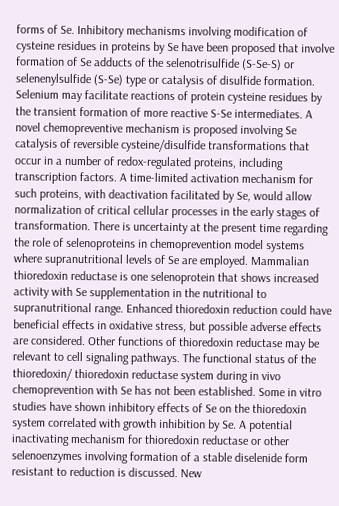forms of Se. Inhibitory mechanisms involving modification of cysteine residues in proteins by Se have been proposed that involve formation of Se adducts of the selenotrisulfide (S-Se-S) or selenenylsulfide (S-Se) type or catalysis of disulfide formation. Selenium may facilitate reactions of protein cysteine residues by the transient formation of more reactive S-Se intermediates. A novel chemopreventive mechanism is proposed involving Se catalysis of reversible cysteine/disulfide transformations that occur in a number of redox-regulated proteins, including transcription factors. A time-limited activation mechanism for such proteins, with deactivation facilitated by Se, would allow normalization of critical cellular processes in the early stages of transformation. There is uncertainty at the present time regarding the role of selenoproteins in chemoprevention model systems where supranutritional levels of Se are employed. Mammalian thioredoxin reductase is one selenoprotein that shows increased activity with Se supplementation in the nutritional to supranutritional range. Enhanced thioredoxin reduction could have beneficial effects in oxidative stress, but possible adverse effects are considered. Other functions of thioredoxin reductase may be relevant to cell signaling pathways. The functional status of the thioredoxin/ thioredoxin reductase system during in vivo chemoprevention with Se has not been established. Some in vitro studies have shown inhibitory effects of Se on the thioredoxin system correlated with growth inhibition by Se. A potential inactivating mechanism for thioredoxin reductase or other selenoenzymes involving formation of a stable diselenide form resistant to reduction is discussed. New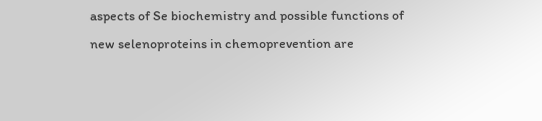aspects of Se biochemistry and possible functions of new selenoproteins in chemoprevention are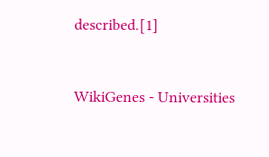described.[1]


WikiGenes - Universities